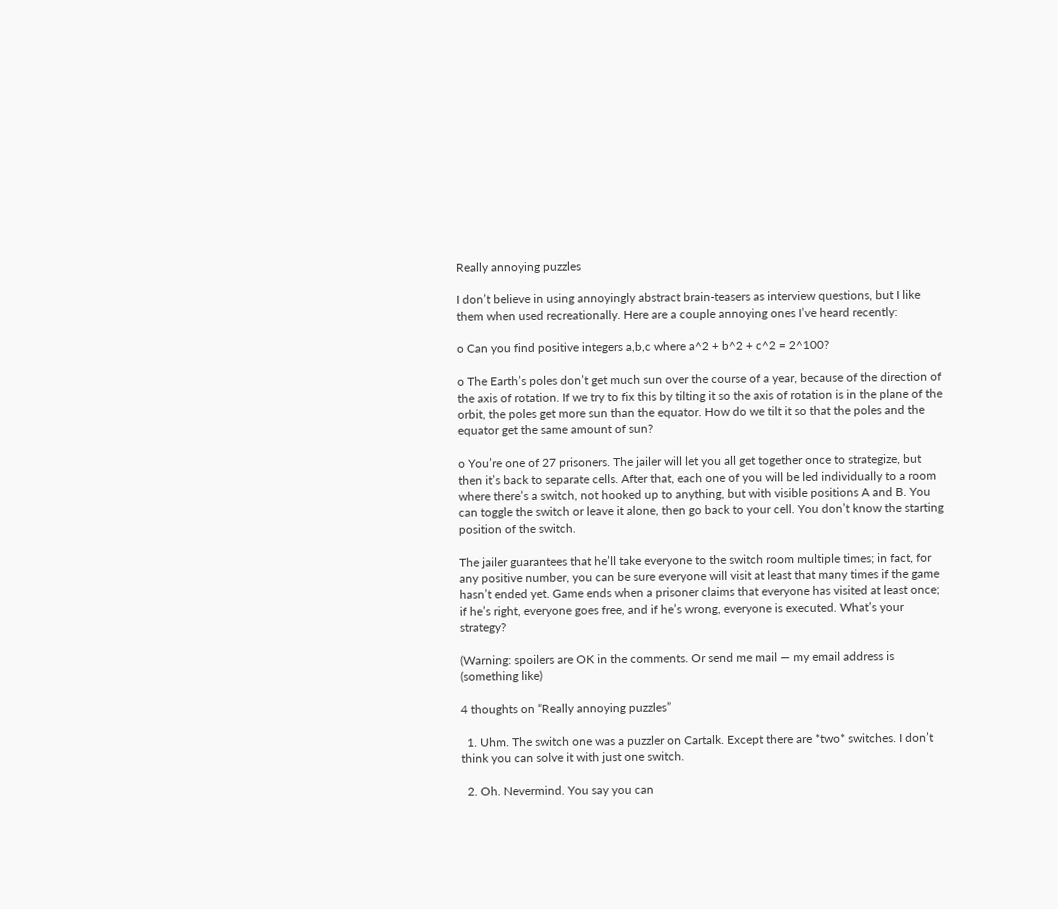Really annoying puzzles

I don’t believe in using annoyingly abstract brain-teasers as interview questions, but I like them when used recreationally. Here are a couple annoying ones I’ve heard recently:

o Can you find positive integers a,b,c where a^2 + b^2 + c^2 = 2^100?

o The Earth’s poles don’t get much sun over the course of a year, because of the direction of the axis of rotation. If we try to fix this by tilting it so the axis of rotation is in the plane of the orbit, the poles get more sun than the equator. How do we tilt it so that the poles and the equator get the same amount of sun?

o You’re one of 27 prisoners. The jailer will let you all get together once to strategize, but then it’s back to separate cells. After that, each one of you will be led individually to a room where there’s a switch, not hooked up to anything, but with visible positions A and B. You can toggle the switch or leave it alone, then go back to your cell. You don’t know the starting position of the switch.

The jailer guarantees that he’ll take everyone to the switch room multiple times; in fact, for any positive number, you can be sure everyone will visit at least that many times if the game hasn’t ended yet. Game ends when a prisoner claims that everyone has visited at least once; if he’s right, everyone goes free, and if he’s wrong, everyone is executed. What’s your strategy?

(Warning: spoilers are OK in the comments. Or send me mail — my email address is (something like)

4 thoughts on “Really annoying puzzles”

  1. Uhm. The switch one was a puzzler on Cartalk. Except there are *two* switches. I don’t think you can solve it with just one switch.

  2. Oh. Nevermind. You say you can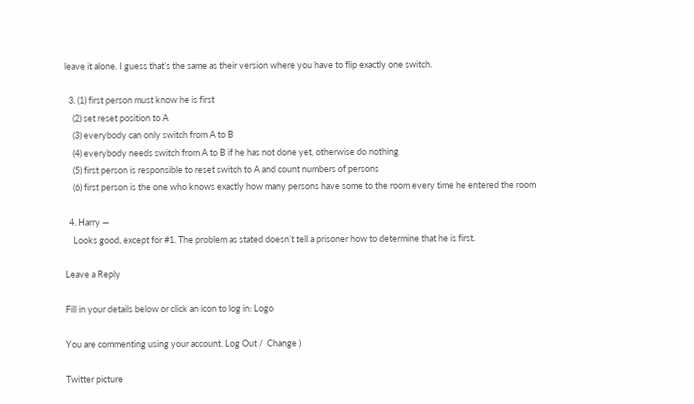leave it alone. I guess that’s the same as their version where you have to flip exactly one switch.

  3. (1) first person must know he is first
    (2) set reset position to A
    (3) everybody can only switch from A to B
    (4) everybody needs switch from A to B if he has not done yet, otherwise do nothing
    (5) first person is responsible to reset switch to A and count numbers of persons
    (6) first person is the one who knows exactly how many persons have some to the room every time he entered the room

  4. Harry —
    Looks good, except for #1. The problem as stated doesn’t tell a prisoner how to determine that he is first.

Leave a Reply

Fill in your details below or click an icon to log in: Logo

You are commenting using your account. Log Out /  Change )

Twitter picture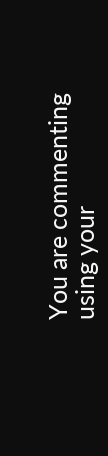You are commenting using your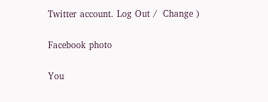Twitter account. Log Out /  Change )

Facebook photo

You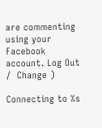are commenting using your Facebook account. Log Out /  Change )

Connecting to %s